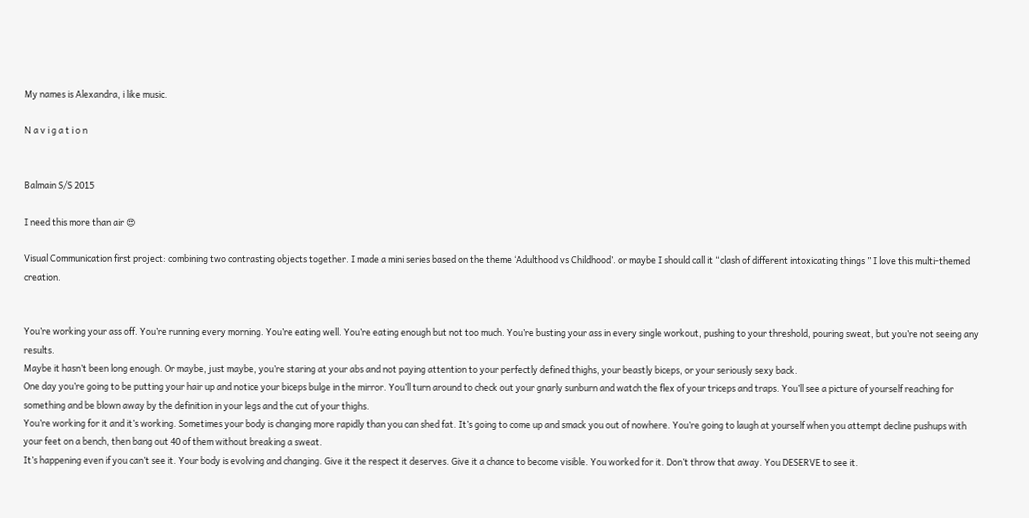My names is Alexandra, i like music.

N a v i g a t i o n


Balmain S/S 2015

I need this more than air 😍

Visual Communication first project: combining two contrasting objects together. I made a mini series based on the theme ‘Adulthood vs Childhood’. or maybe I should call it “clash of different intoxicating things ” I love this multi-themed creation.


You’re working your ass off. You’re running every morning. You’re eating well. You’re eating enough but not too much. You’re busting your ass in every single workout, pushing to your threshold, pouring sweat, but you’re not seeing any results.
Maybe it hasn’t been long enough. Or maybe, just maybe, you’re staring at your abs and not paying attention to your perfectly defined thighs, your beastly biceps, or your seriously sexy back.
One day you’re going to be putting your hair up and notice your biceps bulge in the mirror. You’ll turn around to check out your gnarly sunburn and watch the flex of your triceps and traps. You’ll see a picture of yourself reaching for something and be blown away by the definition in your legs and the cut of your thighs.
You’re working for it and it’s working. Sometimes your body is changing more rapidly than you can shed fat. It’s going to come up and smack you out of nowhere. You’re going to laugh at yourself when you attempt decline pushups with your feet on a bench, then bang out 40 of them without breaking a sweat.
It’s happening even if you can’t see it. Your body is evolving and changing. Give it the respect it deserves. Give it a chance to become visible. You worked for it. Don’t throw that away. You DESERVE to see it.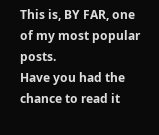This is, BY FAR, one of my most popular posts.
Have you had the chance to read it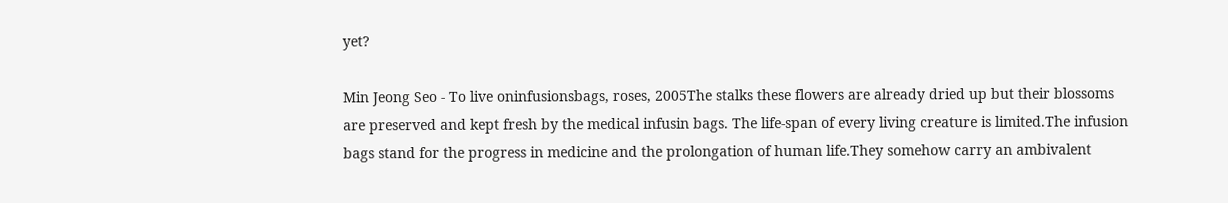yet?

Min Jeong Seo - To live oninfusionsbags, roses, 2005The stalks these flowers are already dried up but their blossoms are preserved and kept fresh by the medical infusin bags. The life-span of every living creature is limited.The infusion bags stand for the progress in medicine and the prolongation of human life.They somehow carry an ambivalent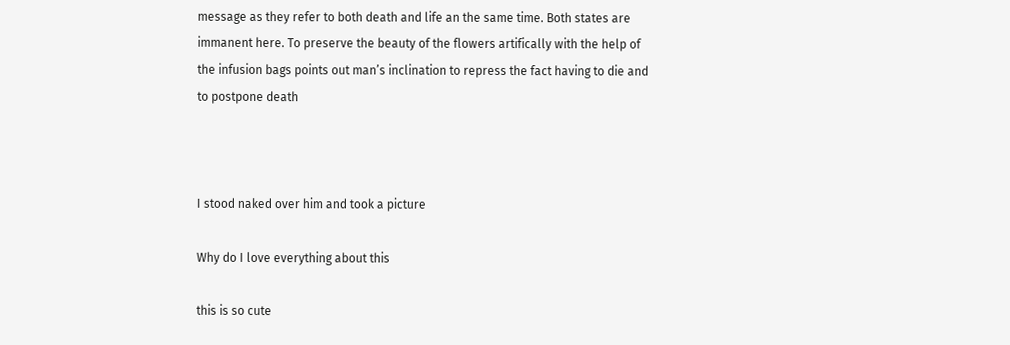message as they refer to both death and life an the same time. Both states are immanent here. To preserve the beauty of the flowers artifically with the help of the infusion bags points out man’s inclination to repress the fact having to die and to postpone death



I stood naked over him and took a picture

Why do I love everything about this

this is so cute